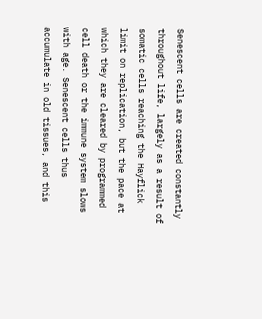Senescent cells are created constantly throughout life, largely as a result of somatic cells reaching the Hayflick limit on replication, but the pace at which they are cleared by programmed cell death or the immune system slows with age. Senescent cells thus accumulate in old tissues, and this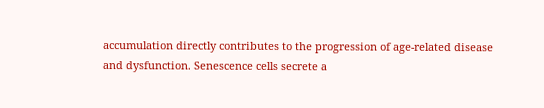accumulation directly contributes to the progression of age-related disease and dysfunction. Senescence cells secrete a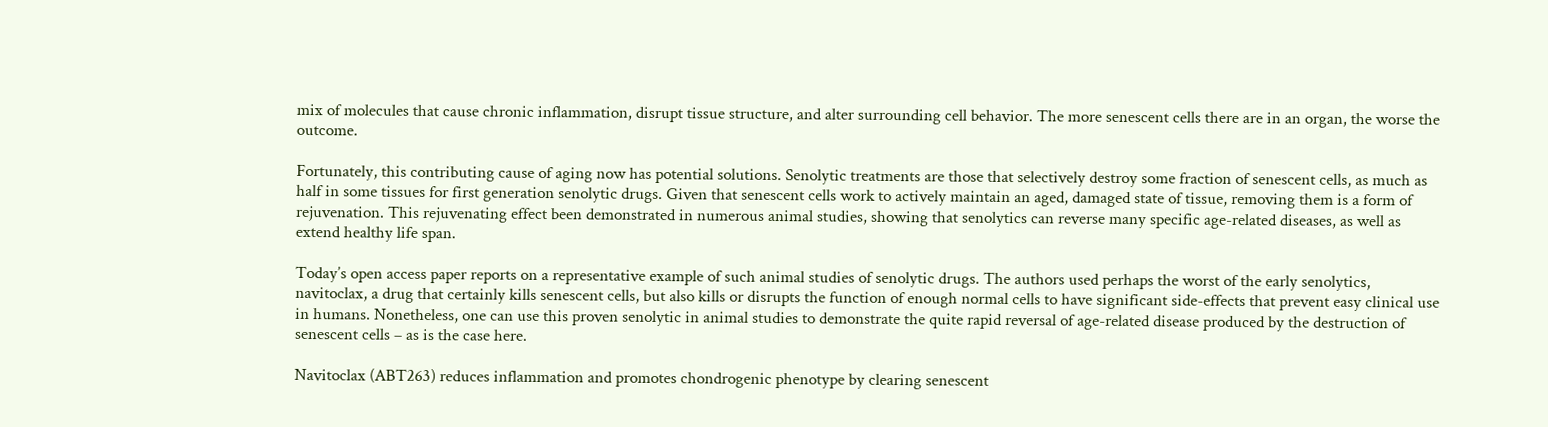mix of molecules that cause chronic inflammation, disrupt tissue structure, and alter surrounding cell behavior. The more senescent cells there are in an organ, the worse the outcome.

Fortunately, this contributing cause of aging now has potential solutions. Senolytic treatments are those that selectively destroy some fraction of senescent cells, as much as half in some tissues for first generation senolytic drugs. Given that senescent cells work to actively maintain an aged, damaged state of tissue, removing them is a form of rejuvenation. This rejuvenating effect been demonstrated in numerous animal studies, showing that senolytics can reverse many specific age-related diseases, as well as extend healthy life span.

Today’s open access paper reports on a representative example of such animal studies of senolytic drugs. The authors used perhaps the worst of the early senolytics, navitoclax, a drug that certainly kills senescent cells, but also kills or disrupts the function of enough normal cells to have significant side-effects that prevent easy clinical use in humans. Nonetheless, one can use this proven senolytic in animal studies to demonstrate the quite rapid reversal of age-related disease produced by the destruction of senescent cells – as is the case here.

Navitoclax (ABT263) reduces inflammation and promotes chondrogenic phenotype by clearing senescent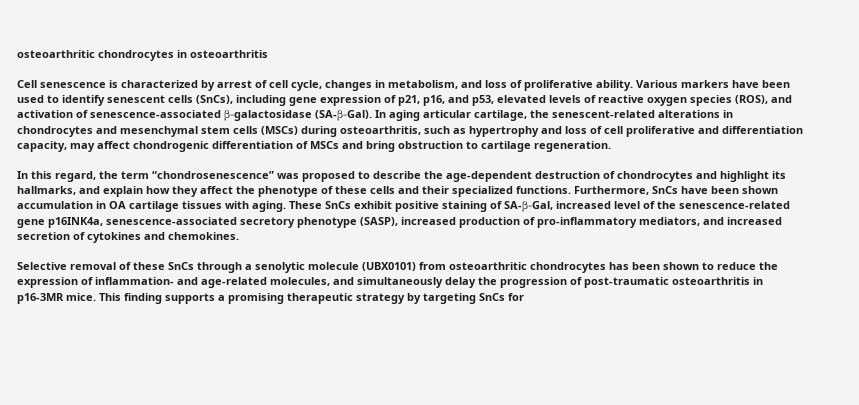osteoarthritic chondrocytes in osteoarthritis

Cell senescence is characterized by arrest of cell cycle, changes in metabolism, and loss of proliferative ability. Various markers have been used to identify senescent cells (SnCs), including gene expression of p21, p16, and p53, elevated levels of reactive oxygen species (ROS), and activation of senescence-associated β-galactosidase (SA-β-Gal). In aging articular cartilage, the senescent-related alterations in chondrocytes and mesenchymal stem cells (MSCs) during osteoarthritis, such as hypertrophy and loss of cell proliferative and differentiation capacity, may affect chondrogenic differentiation of MSCs and bring obstruction to cartilage regeneration.

In this regard, the term “chondrosenescence” was proposed to describe the age-dependent destruction of chondrocytes and highlight its hallmarks, and explain how they affect the phenotype of these cells and their specialized functions. Furthermore, SnCs have been shown accumulation in OA cartilage tissues with aging. These SnCs exhibit positive staining of SA-β-Gal, increased level of the senescence-related gene p16INK4a, senescence-associated secretory phenotype (SASP), increased production of pro-inflammatory mediators, and increased secretion of cytokines and chemokines.

Selective removal of these SnCs through a senolytic molecule (UBX0101) from osteoarthritic chondrocytes has been shown to reduce the expression of inflammation- and age-related molecules, and simultaneously delay the progression of post-traumatic osteoarthritis in p16-3MR mice. This finding supports a promising therapeutic strategy by targeting SnCs for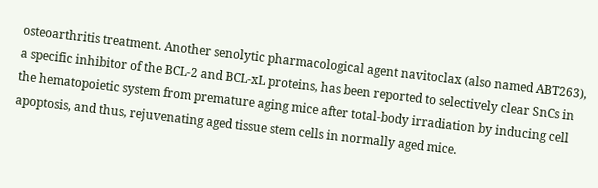osteoarthritis treatment. Another senolytic pharmacological agent navitoclax (also named ABT263), a specific inhibitor of the BCL-2 and BCL-xL proteins, has been reported to selectively clear SnCs in the hematopoietic system from premature aging mice after total-body irradiation by inducing cell apoptosis, and thus, rejuvenating aged tissue stem cells in normally aged mice.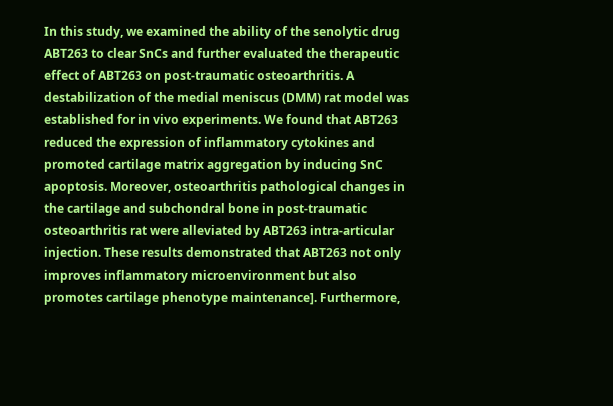In this study, we examined the ability of the senolytic drug ABT263 to clear SnCs and further evaluated the therapeutic effect of ABT263 on post-traumatic osteoarthritis. A destabilization of the medial meniscus (DMM) rat model was established for in vivo experiments. We found that ABT263 reduced the expression of inflammatory cytokines and promoted cartilage matrix aggregation by inducing SnC apoptosis. Moreover, osteoarthritis pathological changes in the cartilage and subchondral bone in post-traumatic osteoarthritis rat were alleviated by ABT263 intra-articular injection. These results demonstrated that ABT263 not only improves inflammatory microenvironment but also promotes cartilage phenotype maintenance]. Furthermore,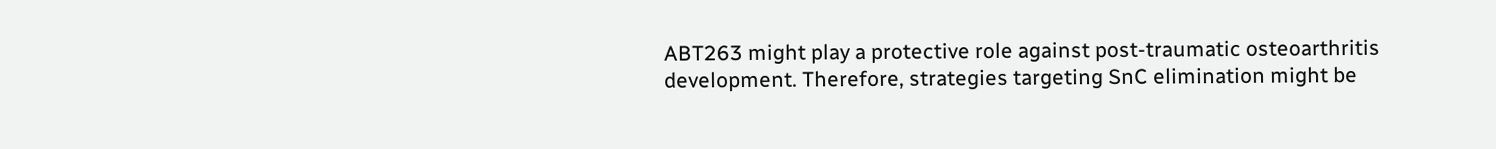ABT263 might play a protective role against post-traumatic osteoarthritis development. Therefore, strategies targeting SnC elimination might be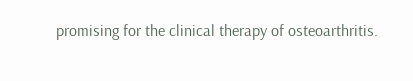promising for the clinical therapy of osteoarthritis.